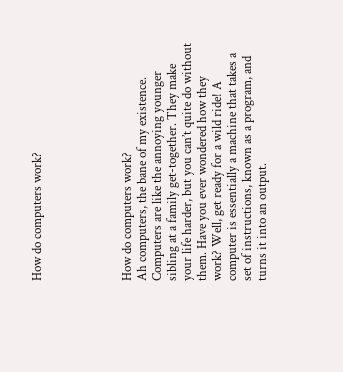How do computers work?





How do computers work?
Ah computers, the bane of my existence. Computers are like the annoying younger sibling at a family get-together. They make your life harder, but you can’t quite do without them. Have you ever wondered how they work? Well, get ready for a wild ride! A computer is essentially a machine that takes a set of instructions, known as a program, and turns it into an output.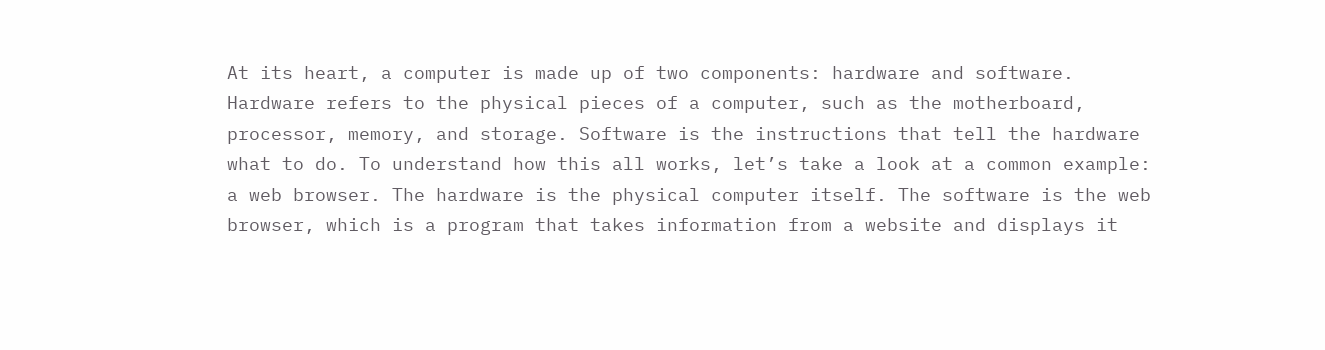At its heart, a computer is made up of two components: hardware and software. Hardware refers to the physical pieces of a computer, such as the motherboard, processor, memory, and storage. Software is the instructions that tell the hardware what to do. To understand how this all works, let’s take a look at a common example: a web browser. The hardware is the physical computer itself. The software is the web browser, which is a program that takes information from a website and displays it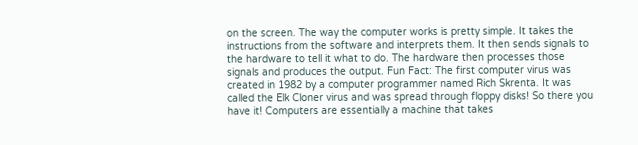on the screen. The way the computer works is pretty simple. It takes the instructions from the software and interprets them. It then sends signals to the hardware to tell it what to do. The hardware then processes those signals and produces the output. Fun Fact: The first computer virus was created in 1982 by a computer programmer named Rich Skrenta. It was called the Elk Cloner virus and was spread through floppy disks! So there you have it! Computers are essentially a machine that takes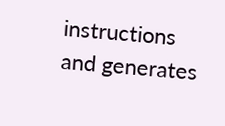instructions and generates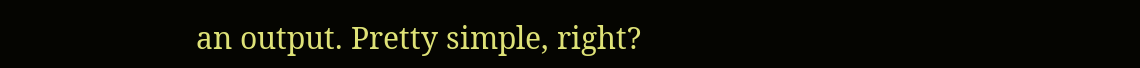an output. Pretty simple, right?